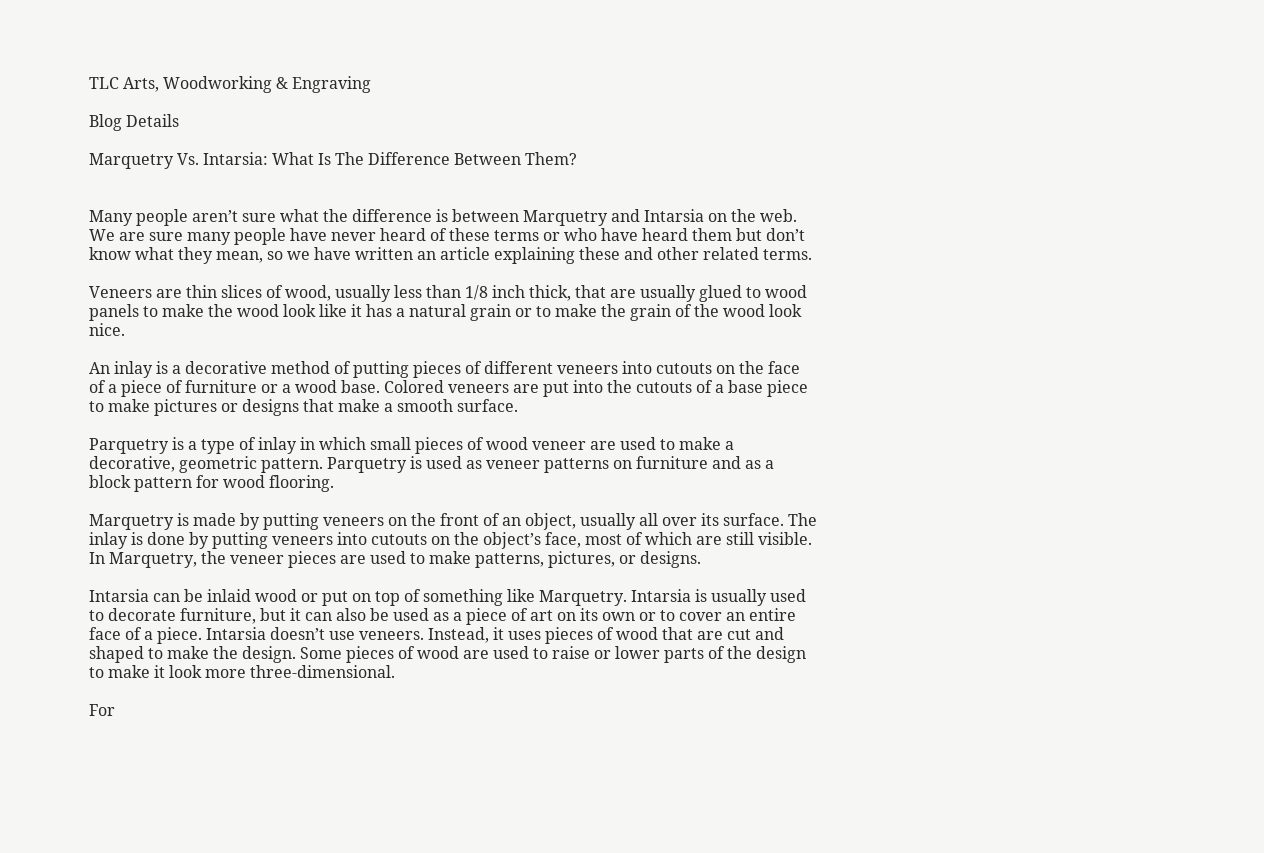TLC Arts, Woodworking & Engraving

Blog Details

Marquetry Vs. Intarsia: What Is The Difference Between Them?


Many people aren’t sure what the difference is between Marquetry and Intarsia on the web. We are sure many people have never heard of these terms or who have heard them but don’t know what they mean, so we have written an article explaining these and other related terms.

Veneers are thin slices of wood, usually less than 1/8 inch thick, that are usually glued to wood panels to make the wood look like it has a natural grain or to make the grain of the wood look nice.

An inlay is a decorative method of putting pieces of different veneers into cutouts on the face of a piece of furniture or a wood base. Colored veneers are put into the cutouts of a base piece to make pictures or designs that make a smooth surface.

Parquetry is a type of inlay in which small pieces of wood veneer are used to make a decorative, geometric pattern. Parquetry is used as veneer patterns on furniture and as a block pattern for wood flooring.

Marquetry is made by putting veneers on the front of an object, usually all over its surface. The inlay is done by putting veneers into cutouts on the object’s face, most of which are still visible. In Marquetry, the veneer pieces are used to make patterns, pictures, or designs.

Intarsia can be inlaid wood or put on top of something like Marquetry. Intarsia is usually used to decorate furniture, but it can also be used as a piece of art on its own or to cover an entire face of a piece. Intarsia doesn’t use veneers. Instead, it uses pieces of wood that are cut and shaped to make the design. Some pieces of wood are used to raise or lower parts of the design to make it look more three-dimensional.

For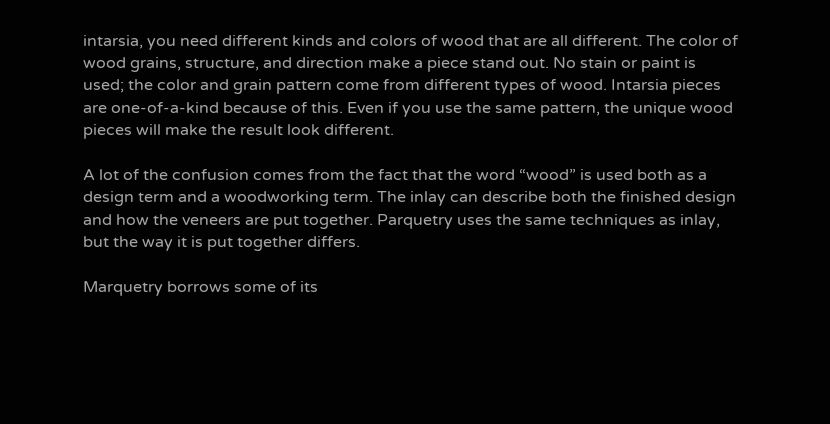intarsia, you need different kinds and colors of wood that are all different. The color of wood grains, structure, and direction make a piece stand out. No stain or paint is used; the color and grain pattern come from different types of wood. Intarsia pieces are one-of-a-kind because of this. Even if you use the same pattern, the unique wood pieces will make the result look different.

A lot of the confusion comes from the fact that the word “wood” is used both as a design term and a woodworking term. The inlay can describe both the finished design and how the veneers are put together. Parquetry uses the same techniques as inlay, but the way it is put together differs.

Marquetry borrows some of its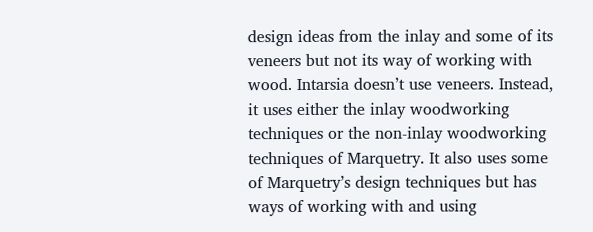design ideas from the inlay and some of its veneers but not its way of working with wood. Intarsia doesn’t use veneers. Instead, it uses either the inlay woodworking techniques or the non-inlay woodworking techniques of Marquetry. It also uses some of Marquetry’s design techniques but has ways of working with and using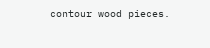contour wood pieces.